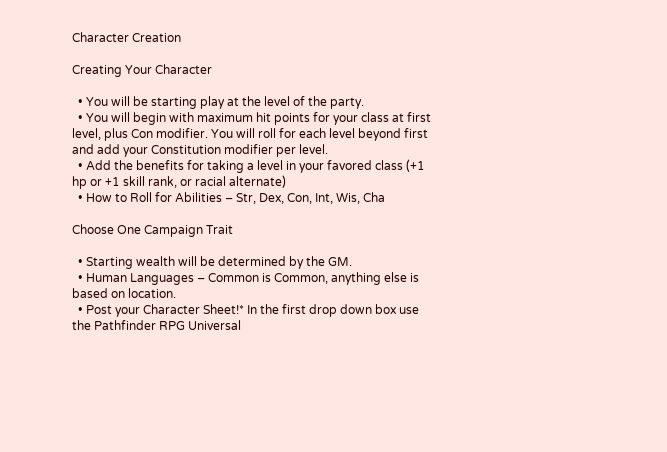Character Creation

Creating Your Character

  • You will be starting play at the level of the party.
  • You will begin with maximum hit points for your class at first level, plus Con modifier. You will roll for each level beyond first and add your Constitution modifier per level.
  • Add the benefits for taking a level in your favored class (+1 hp or +1 skill rank, or racial alternate)
  • How to Roll for Abilities – Str, Dex, Con, Int, Wis, Cha

Choose One Campaign Trait

  • Starting wealth will be determined by the GM.
  • Human Languages – Common is Common, anything else is based on location.
  • Post your Character Sheet!* In the first drop down box use the Pathfinder RPG Universal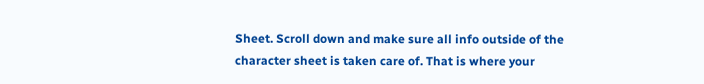Sheet. Scroll down and make sure all info outside of the character sheet is taken care of. That is where your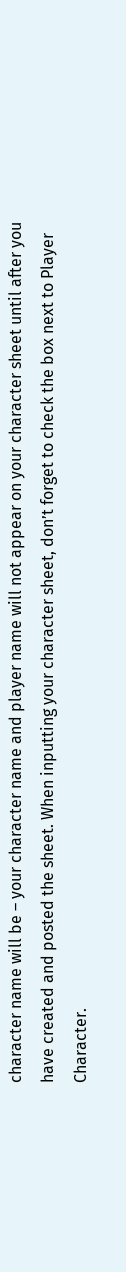character name will be – your character name and player name will not appear on your character sheet until after you have created and posted the sheet. When inputting your character sheet, don’t forget to check the box next to Player Character.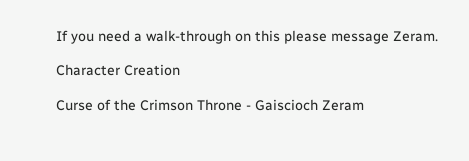If you need a walk-through on this please message Zeram.

Character Creation

Curse of the Crimson Throne - Gaiscioch Zeram